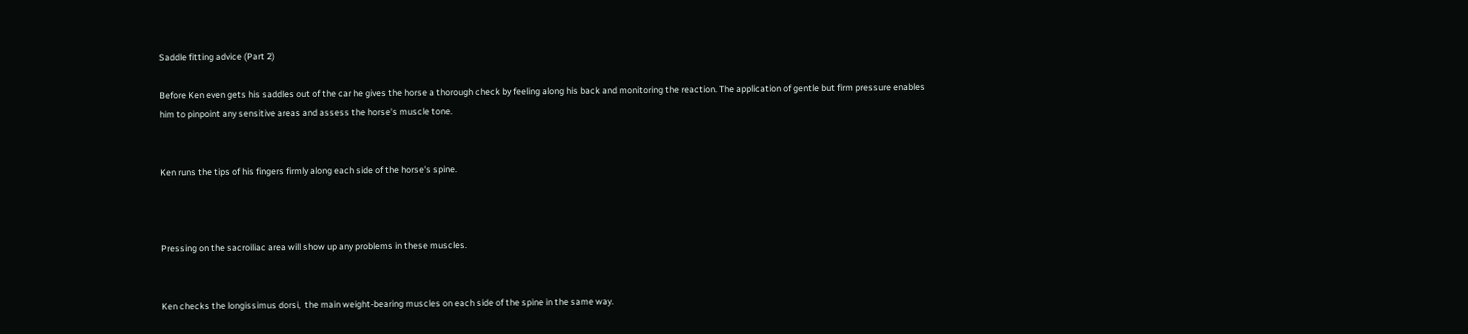Saddle fitting advice (Part 2)

Before Ken even gets his saddles out of the car he gives the horse a thorough check by feeling along his back and monitoring the reaction. The application of gentle but firm pressure enables him to pinpoint any sensitive areas and assess the horse's muscle tone.


Ken runs the tips of his fingers firmly along each side of the horse's spine.



Pressing on the sacroiliac area will show up any problems in these muscles.


Ken checks the longissimus dorsi,  the main weight-bearing muscles on each side of the spine in the same way.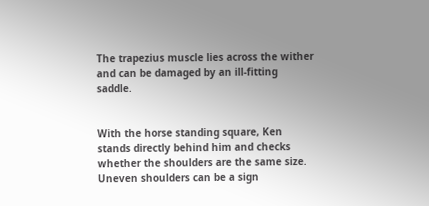The trapezius muscle lies across the wither and can be damaged by an ill-fitting saddle.


With the horse standing square, Ken stands directly behind him and checks whether the shoulders are the same size. Uneven shoulders can be a sign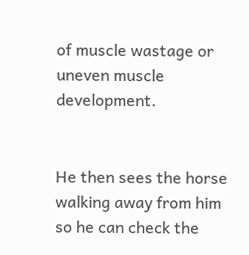of muscle wastage or uneven muscle development.


He then sees the horse walking away from him so he can check the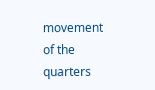movement of the quarters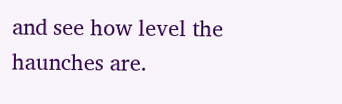and see how level the haunches are.